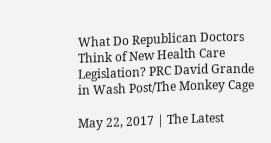What Do Republican Doctors Think of New Health Care Legislation? PRC David Grande in Wash Post/The Monkey Cage

May 22, 2017 | The Latest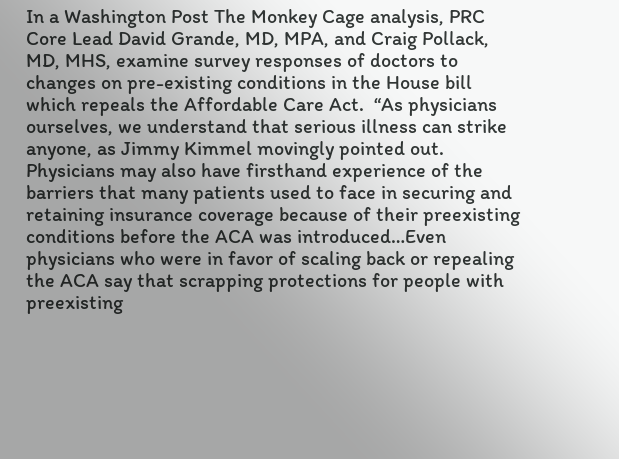In a Washington Post The Monkey Cage analysis, PRC Core Lead David Grande, MD, MPA, and Craig Pollack, MD, MHS, examine survey responses of doctors to changes on pre-existing conditions in the House bill which repeals the Affordable Care Act.  “As physicians ourselves, we understand that serious illness can strike anyone, as Jimmy Kimmel movingly pointed out. Physicians may also have firsthand experience of the barriers that many patients used to face in securing and retaining insurance coverage because of their preexisting conditions before the ACA was introduced…Even physicians who were in favor of scaling back or repealing the ACA say that scrapping protections for people with preexisting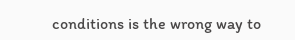conditions is the wrong way to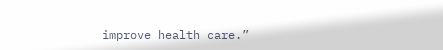improve health care.”